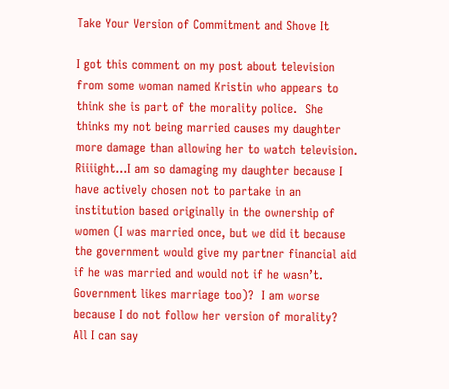Take Your Version of Commitment and Shove It

I got this comment on my post about television from some woman named Kristin who appears to think she is part of the morality police.  She thinks my not being married causes my daughter more damage than allowing her to watch television.  Riiiight…I am so damaging my daughter because I have actively chosen not to partake in an institution based originally in the ownership of women (I was married once, but we did it because the government would give my partner financial aid if he was married and would not if he wasn’t.  Government likes marriage too)?  I am worse because I do not follow her version of morality?  All I can say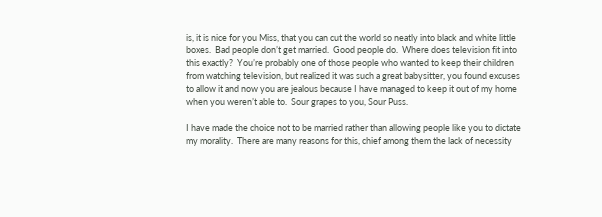is, it is nice for you Miss, that you can cut the world so neatly into black and white little boxes.  Bad people don’t get married.  Good people do.  Where does television fit into this exactly?  You’re probably one of those people who wanted to keep their children from watching television, but realized it was such a great babysitter, you found excuses to allow it and now you are jealous because I have managed to keep it out of my home when you weren’t able to.  Sour grapes to you, Sour Puss.

I have made the choice not to be married rather than allowing people like you to dictate my morality.  There are many reasons for this, chief among them the lack of necessity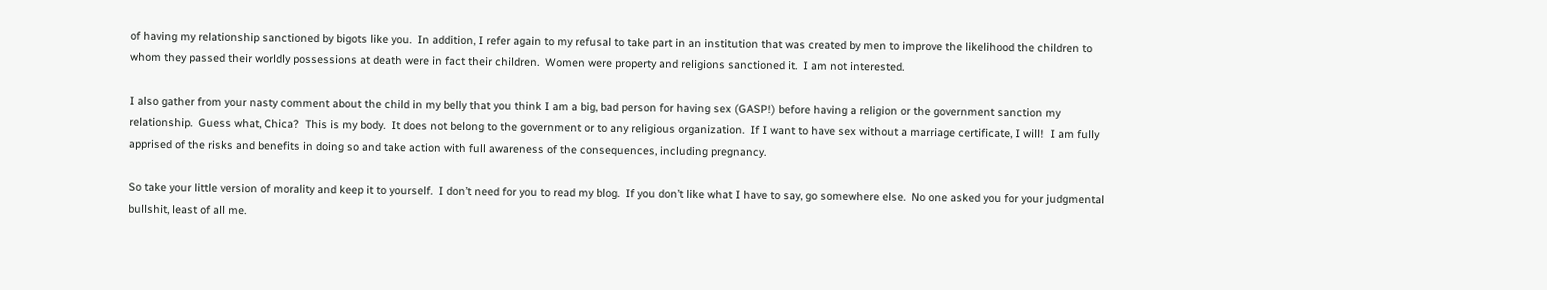of having my relationship sanctioned by bigots like you.  In addition, I refer again to my refusal to take part in an institution that was created by men to improve the likelihood the children to whom they passed their worldly possessions at death were in fact their children.  Women were property and religions sanctioned it.  I am not interested.

I also gather from your nasty comment about the child in my belly that you think I am a big, bad person for having sex (GASP!) before having a religion or the government sanction my relationship.  Guess what, Chica?  This is my body.  It does not belong to the government or to any religious organization.  If I want to have sex without a marriage certificate, I will!  I am fully apprised of the risks and benefits in doing so and take action with full awareness of the consequences, including pregnancy.

So take your little version of morality and keep it to yourself.  I don’t need for you to read my blog.  If you don’t like what I have to say, go somewhere else.  No one asked you for your judgmental bullshit, least of all me.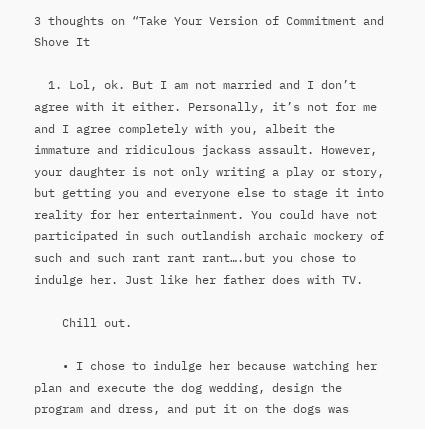3 thoughts on “Take Your Version of Commitment and Shove It

  1. Lol, ok. But I am not married and I don’t agree with it either. Personally, it’s not for me and I agree completely with you, albeit the immature and ridiculous jackass assault. However, your daughter is not only writing a play or story, but getting you and everyone else to stage it into reality for her entertainment. You could have not participated in such outlandish archaic mockery of such and such rant rant rant….but you chose to indulge her. Just like her father does with TV.

    Chill out.

    • I chose to indulge her because watching her plan and execute the dog wedding, design the program and dress, and put it on the dogs was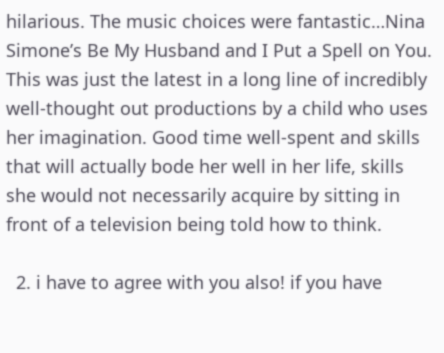hilarious. The music choices were fantastic…Nina Simone’s Be My Husband and I Put a Spell on You. This was just the latest in a long line of incredibly well-thought out productions by a child who uses her imagination. Good time well-spent and skills that will actually bode her well in her life, skills she would not necessarily acquire by sitting in front of a television being told how to think.

  2. i have to agree with you also! if you have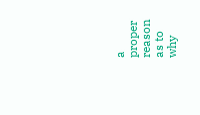a proper reason as to why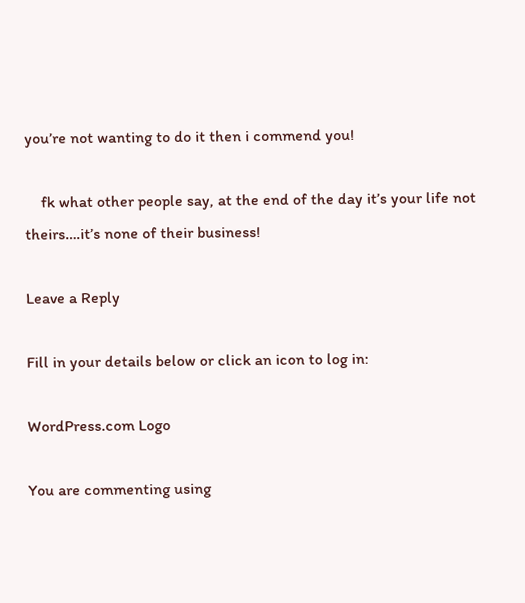you’re not wanting to do it then i commend you!

    fk what other people say, at the end of the day it’s your life not theirs….it’s none of their business!

Leave a Reply

Fill in your details below or click an icon to log in:

WordPress.com Logo

You are commenting using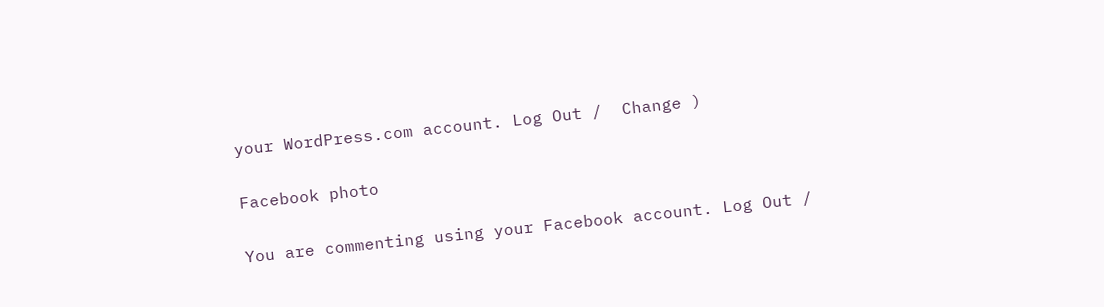your WordPress.com account. Log Out /  Change )

Facebook photo

You are commenting using your Facebook account. Log Out /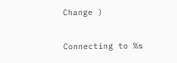Change )

Connecting to %s